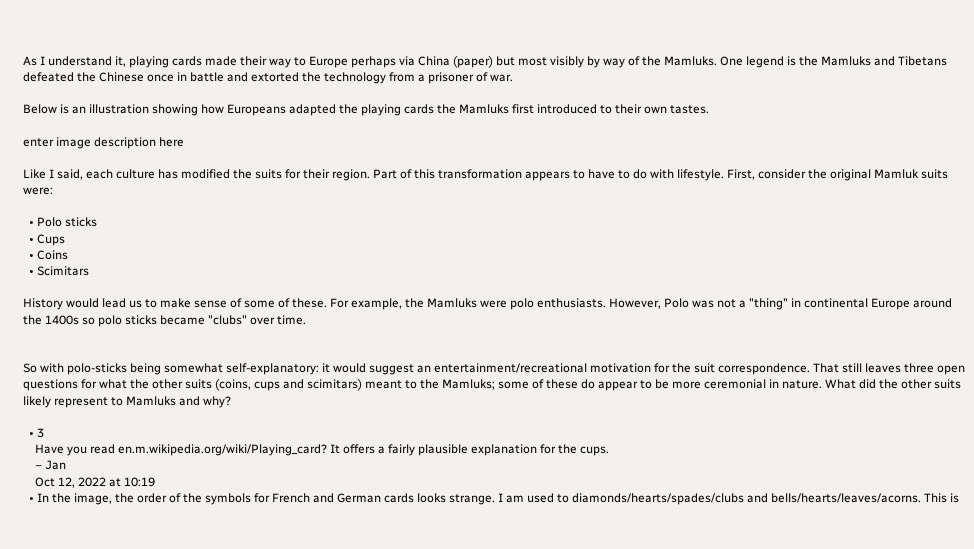As I understand it, playing cards made their way to Europe perhaps via China (paper) but most visibly by way of the Mamluks. One legend is the Mamluks and Tibetans defeated the Chinese once in battle and extorted the technology from a prisoner of war.

Below is an illustration showing how Europeans adapted the playing cards the Mamluks first introduced to their own tastes.

enter image description here

Like I said, each culture has modified the suits for their region. Part of this transformation appears to have to do with lifestyle. First, consider the original Mamluk suits were:

  • Polo sticks
  • Cups
  • Coins
  • Scimitars

History would lead us to make sense of some of these. For example, the Mamluks were polo enthusiasts. However, Polo was not a "thing" in continental Europe around the 1400s so polo sticks became "clubs" over time.


So with polo-sticks being somewhat self-explanatory: it would suggest an entertainment/recreational motivation for the suit correspondence. That still leaves three open questions for what the other suits (coins, cups and scimitars) meant to the Mamluks; some of these do appear to be more ceremonial in nature. What did the other suits likely represent to Mamluks and why?

  • 3
    Have you read en.m.wikipedia.org/wiki/Playing_card? It offers a fairly plausible explanation for the cups.
    – Jan
    Oct 12, 2022 at 10:19
  • In the image, the order of the symbols for French and German cards looks strange. I am used to diamonds/hearts/spades/clubs and bells/hearts/leaves/acorns. This is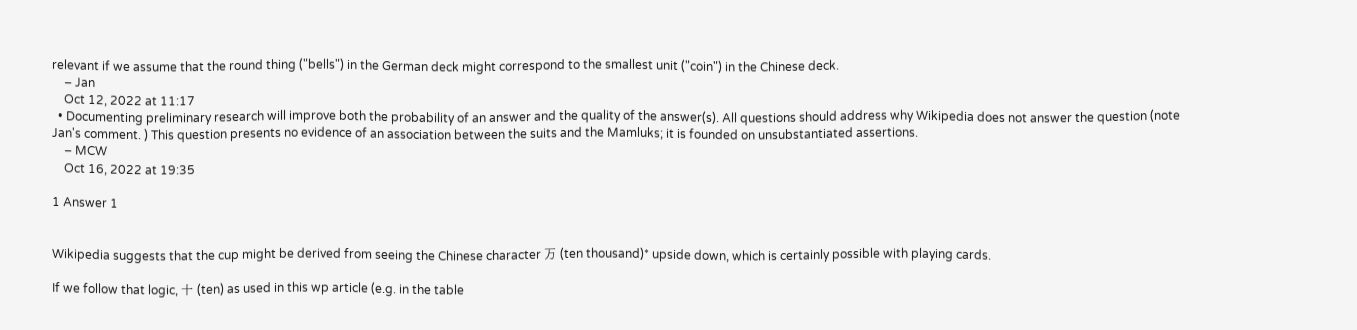relevant if we assume that the round thing ("bells") in the German deck might correspond to the smallest unit ("coin") in the Chinese deck.
    – Jan
    Oct 12, 2022 at 11:17
  • Documenting preliminary research will improve both the probability of an answer and the quality of the answer(s). All questions should address why Wikipedia does not answer the question (note Jan's comment. ) This question presents no evidence of an association between the suits and the Mamluks; it is founded on unsubstantiated assertions.
    – MCW
    Oct 16, 2022 at 19:35

1 Answer 1


Wikipedia suggests that the cup might be derived from seeing the Chinese character 万 (ten thousand)* upside down, which is certainly possible with playing cards.

If we follow that logic, 十 (ten) as used in this wp article (e.g. in the table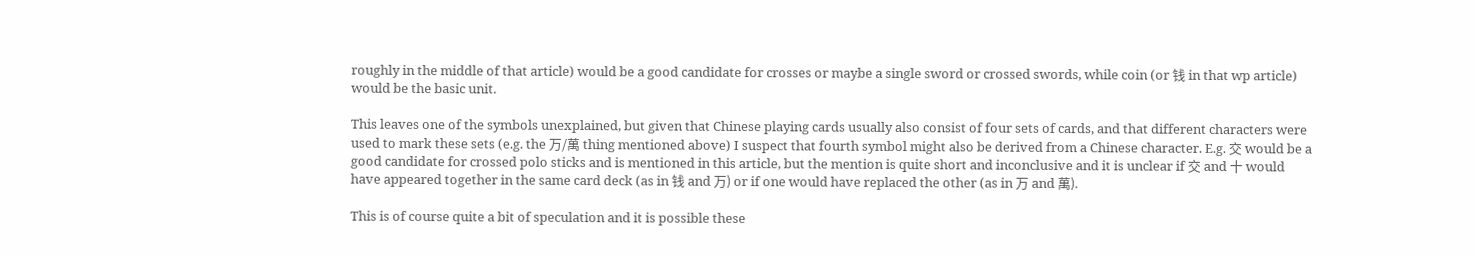roughly in the middle of that article) would be a good candidate for crosses or maybe a single sword or crossed swords, while coin (or 钱 in that wp article) would be the basic unit.

This leaves one of the symbols unexplained, but given that Chinese playing cards usually also consist of four sets of cards, and that different characters were used to mark these sets (e.g. the 万/萬 thing mentioned above) I suspect that fourth symbol might also be derived from a Chinese character. E.g. 交 would be a good candidate for crossed polo sticks and is mentioned in this article, but the mention is quite short and inconclusive and it is unclear if 交 and 十 would have appeared together in the same card deck (as in 钱 and 万) or if one would have replaced the other (as in 万 and 萬).

This is of course quite a bit of speculation and it is possible these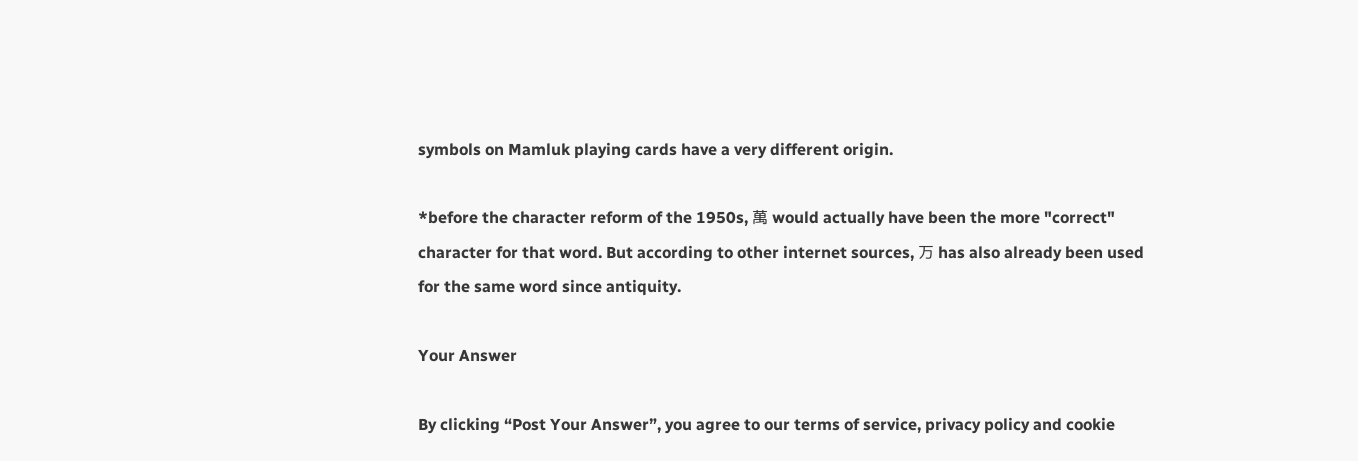symbols on Mamluk playing cards have a very different origin.

*before the character reform of the 1950s, 萬 would actually have been the more "correct" character for that word. But according to other internet sources, 万 has also already been used for the same word since antiquity.

Your Answer

By clicking “Post Your Answer”, you agree to our terms of service, privacy policy and cookie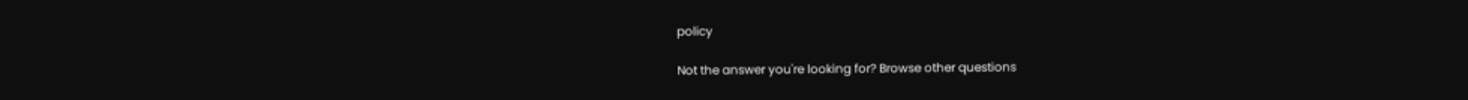policy

Not the answer you're looking for? Browse other questions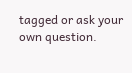tagged or ask your own question.